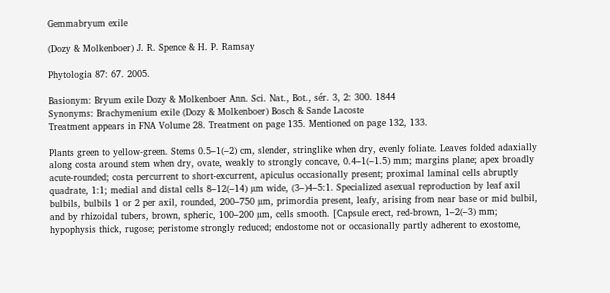Gemmabryum exile

(Dozy & Molkenboer) J. R. Spence & H. P. Ramsay

Phytologia 87: 67. 2005.

Basionym: Bryum exile Dozy & Molkenboer Ann. Sci. Nat., Bot., sér. 3, 2: 300. 1844
Synonyms: Brachymenium exile (Dozy & Molkenboer) Bosch & Sande Lacoste
Treatment appears in FNA Volume 28. Treatment on page 135. Mentioned on page 132, 133.

Plants green to yellow-green. Stems 0.5–1(–2) cm, slender, stringlike when dry, evenly foliate. Leaves folded adaxially along costa around stem when dry, ovate, weakly to strongly concave, 0.4–1(–1.5) mm; margins plane; apex broadly acute-rounded; costa percurrent to short-excurrent, apiculus occasionally present; proximal laminal cells abruptly quadrate, 1:1; medial and distal cells 8–12(–14) µm wide, (3–)4–5:1. Specialized asexual reproduction by leaf axil bulbils, bulbils 1 or 2 per axil, rounded, 200–750 µm, primordia present, leafy, arising from near base or mid bulbil, and by rhizoidal tubers, brown, spheric, 100–200 µm, cells smooth. [Capsule erect, red-brown, 1–2(–3) mm; hypophysis thick, rugose; peristome strongly reduced; endostome not or occasionally partly adherent to exostome,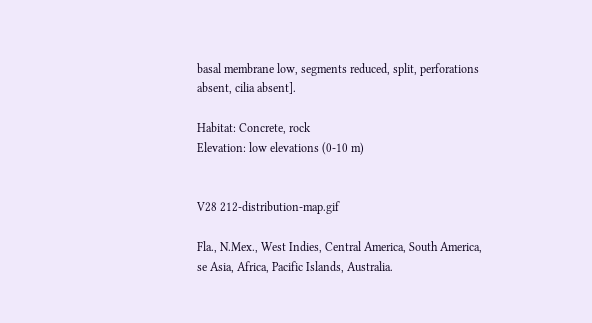basal membrane low, segments reduced, split, perforations absent, cilia absent].

Habitat: Concrete, rock
Elevation: low elevations (0-10 m)


V28 212-distribution-map.gif

Fla., N.Mex., West Indies, Central America, South America, se Asia, Africa, Pacific Islands, Australia.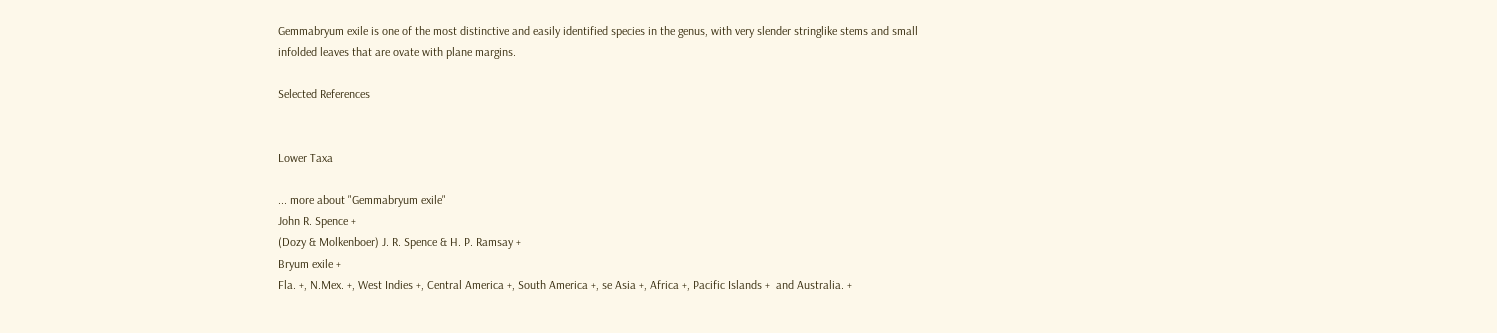Gemmabryum exile is one of the most distinctive and easily identified species in the genus, with very slender stringlike stems and small infolded leaves that are ovate with plane margins.

Selected References


Lower Taxa

... more about "Gemmabryum exile"
John R. Spence +
(Dozy & Molkenboer) J. R. Spence & H. P. Ramsay +
Bryum exile +
Fla. +, N.Mex. +, West Indies +, Central America +, South America +, se Asia +, Africa +, Pacific Islands +  and Australia. +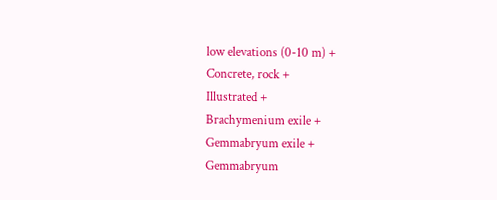low elevations (0-10 m) +
Concrete, rock +
Illustrated +
Brachymenium exile +
Gemmabryum exile +
Gemmabryum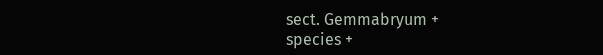sect. Gemmabryum +
species +